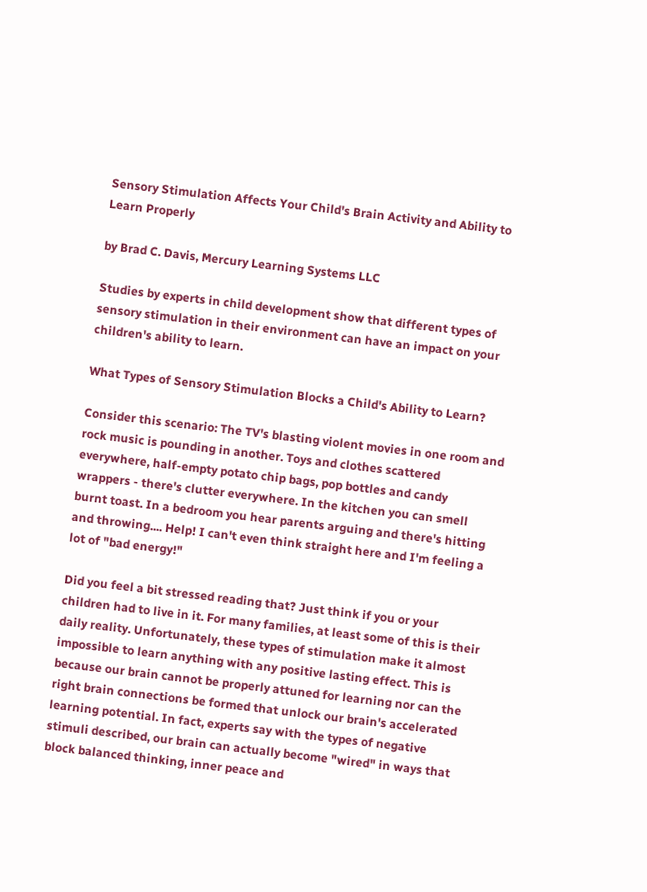Sensory Stimulation Affects Your Child's Brain Activity and Ability to Learn Properly

by Brad C. Davis, Mercury Learning Systems LLC

Studies by experts in child development show that different types of sensory stimulation in their environment can have an impact on your children's ability to learn.

What Types of Sensory Stimulation Blocks a Child's Ability to Learn?

Consider this scenario: The TV's blasting violent movies in one room and rock music is pounding in another. Toys and clothes scattered everywhere, half-empty potato chip bags, pop bottles and candy wrappers - there's clutter everywhere. In the kitchen you can smell burnt toast. In a bedroom you hear parents arguing and there's hitting and throwing.... Help! I can't even think straight here and I'm feeling a lot of "bad energy!"

Did you feel a bit stressed reading that? Just think if you or your children had to live in it. For many families, at least some of this is their daily reality. Unfortunately, these types of stimulation make it almost impossible to learn anything with any positive lasting effect. This is because our brain cannot be properly attuned for learning nor can the right brain connections be formed that unlock our brain's accelerated learning potential. In fact, experts say with the types of negative stimuli described, our brain can actually become "wired" in ways that block balanced thinking, inner peace and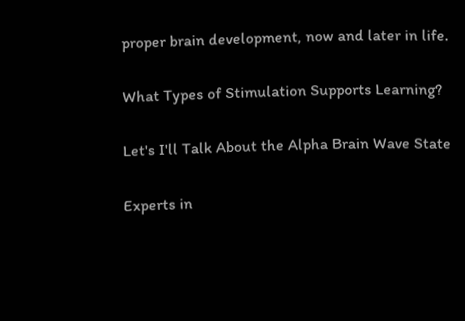proper brain development, now and later in life.

What Types of Stimulation Supports Learning?

Let's I'll Talk About the Alpha Brain Wave State

Experts in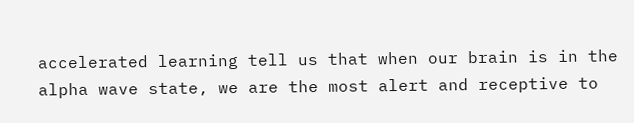accelerated learning tell us that when our brain is in the alpha wave state, we are the most alert and receptive to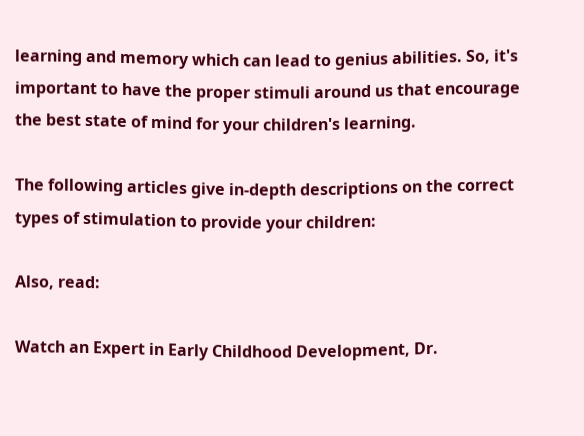learning and memory which can lead to genius abilities. So, it's important to have the proper stimuli around us that encourage the best state of mind for your children's learning.

The following articles give in-depth descriptions on the correct types of stimulation to provide your children:

Also, read:

Watch an Expert in Early Childhood Development, Dr.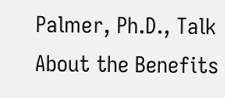Palmer, Ph.D., Talk About the Benefits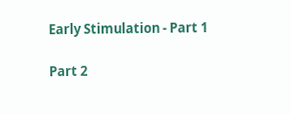Early Stimulation - Part 1

Part 2